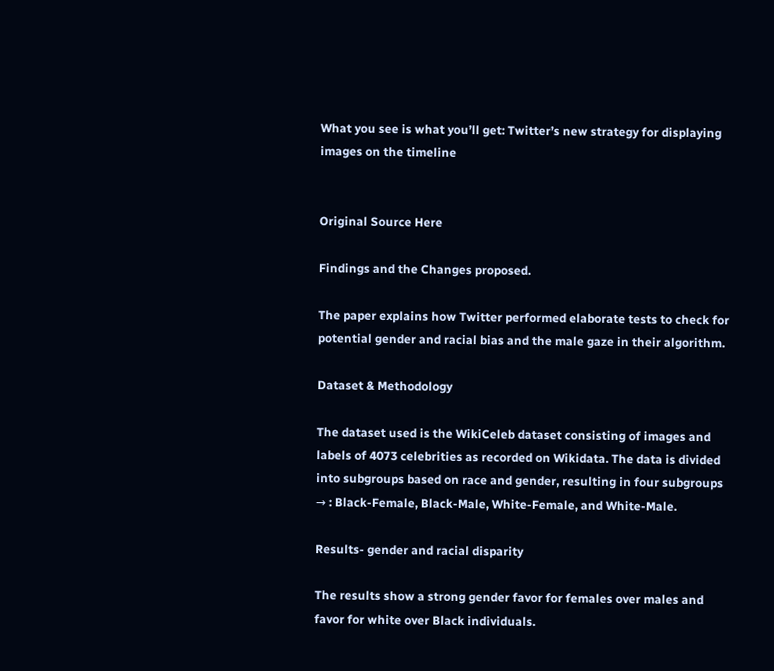What you see is what you’ll get: Twitter’s new strategy for displaying images on the timeline


Original Source Here

Findings and the Changes proposed.

The paper explains how Twitter performed elaborate tests to check for potential gender and racial bias and the male gaze in their algorithm.

Dataset & Methodology

The dataset used is the WikiCeleb dataset consisting of images and labels of 4073 celebrities as recorded on Wikidata. The data is divided into subgroups based on race and gender, resulting in four subgroups → : Black-Female, Black-Male, White-Female, and White-Male.

Results- gender and racial disparity

The results show a strong gender favor for females over males and favor for white over Black individuals.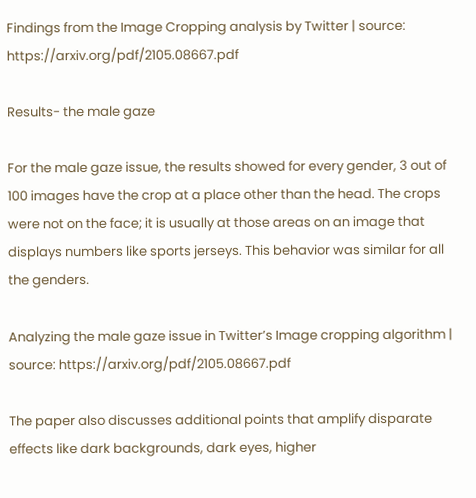Findings from the Image Cropping analysis by Twitter | source: https://arxiv.org/pdf/2105.08667.pdf

Results- the male gaze

For the male gaze issue, the results showed for every gender, 3 out of 100 images have the crop at a place other than the head. The crops were not on the face; it is usually at those areas on an image that displays numbers like sports jerseys. This behavior was similar for all the genders.

Analyzing the male gaze issue in Twitter’s Image cropping algorithm | source: https://arxiv.org/pdf/2105.08667.pdf

The paper also discusses additional points that amplify disparate effects like dark backgrounds, dark eyes, higher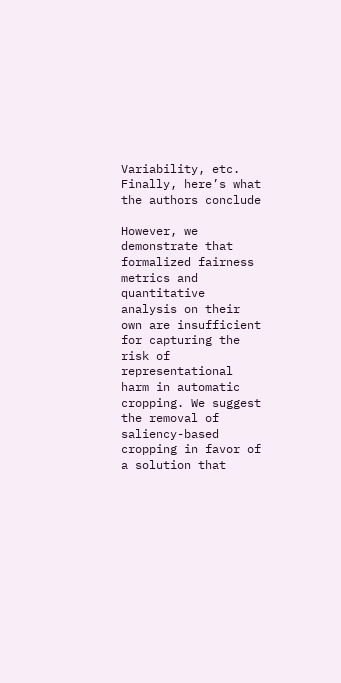Variability, etc. Finally, here’s what the authors conclude

However, we demonstrate that formalized fairness metrics and quantitative analysis on their own are insufficient for capturing the risk of representational harm in automatic cropping. We suggest the removal of saliency-based cropping in favor of a solution that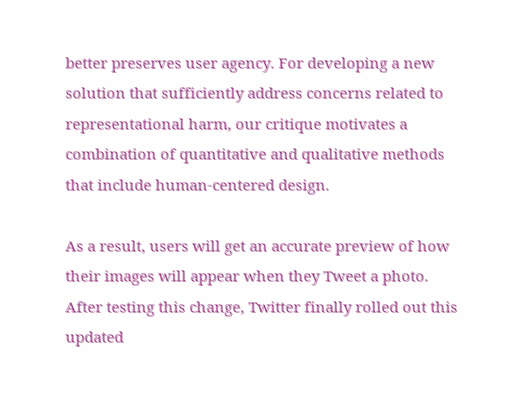better preserves user agency. For developing a new solution that sufficiently address concerns related to representational harm, our critique motivates a combination of quantitative and qualitative methods that include human-centered design.

As a result, users will get an accurate preview of how their images will appear when they Tweet a photo. After testing this change, Twitter finally rolled out this updated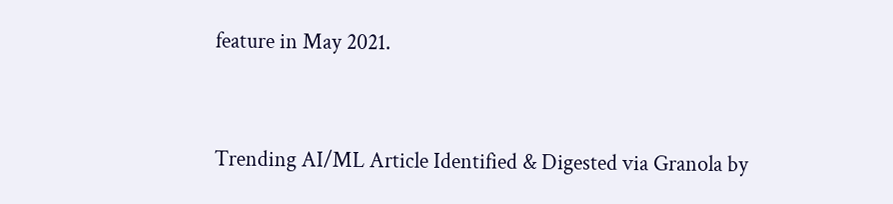feature in May 2021.


Trending AI/ML Article Identified & Digested via Granola by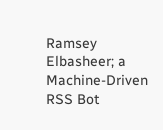Ramsey Elbasheer; a Machine-Driven RSS Bot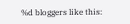%d bloggers like this: